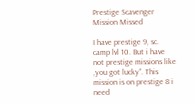Prestige Scavenger Mission Missed

I have prestige 9, sc. camp lvl 10. But i have not prestige missions like ,you got lucky’’. This mission is on prestige 8 i need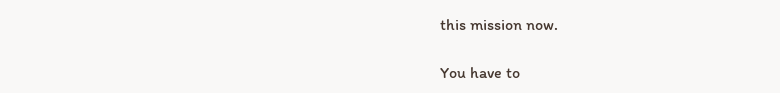this mission now.

You have to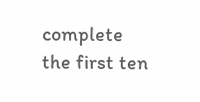complete the first ten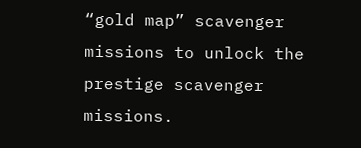“gold map” scavenger missions to unlock the prestige scavenger missions.